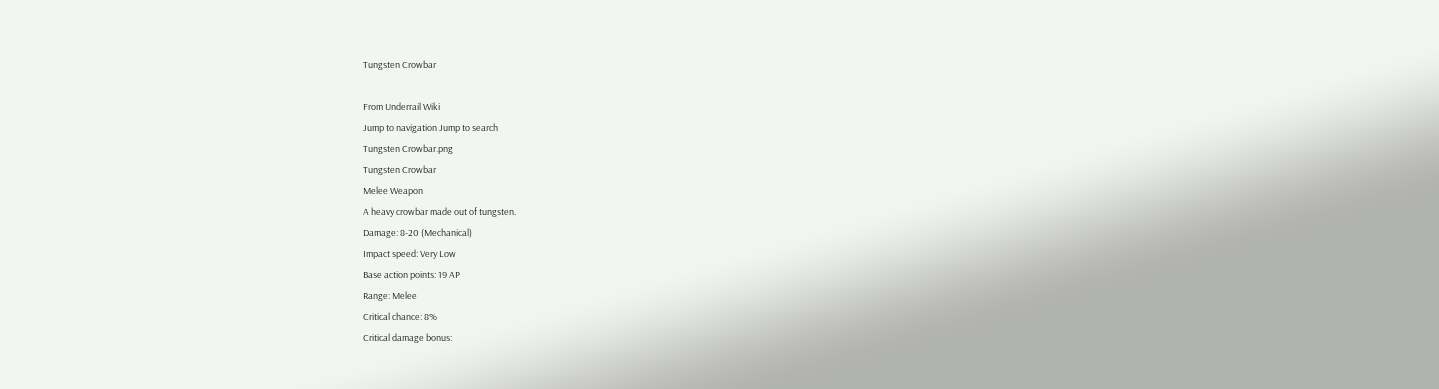Tungsten Crowbar

From Underrail Wiki
Jump to navigation Jump to search
Tungsten Crowbar.png
Tungsten Crowbar
Melee Weapon
A heavy crowbar made out of tungsten.
Damage: 8-20 (Mechanical)
Impact speed: Very Low
Base action points: 19 AP
Range: Melee
Critical chance: 8%
Critical damage bonus: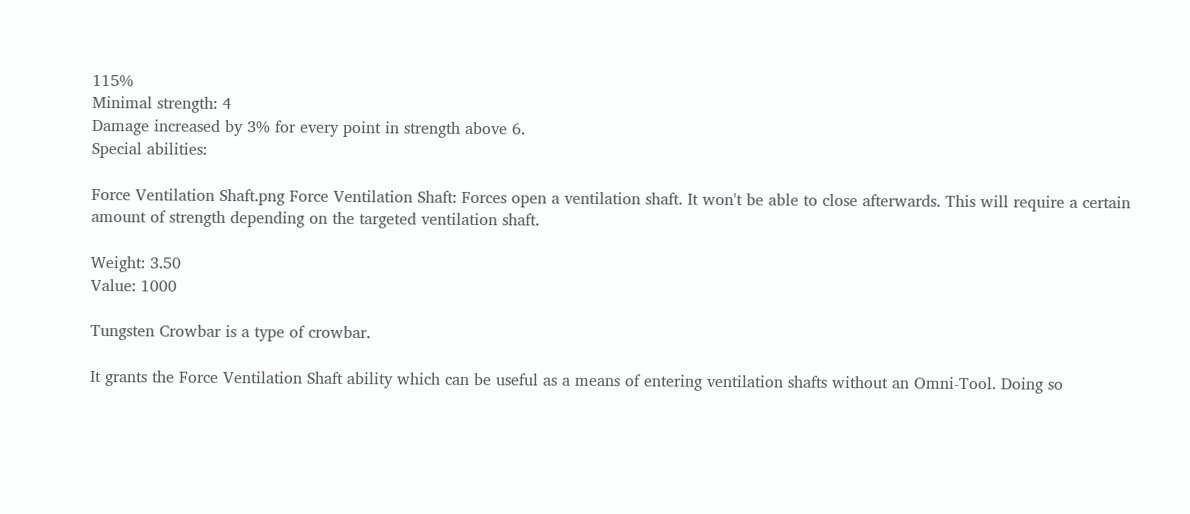115%
Minimal strength: 4
Damage increased by 3% for every point in strength above 6.
Special abilities:

Force Ventilation Shaft.png Force Ventilation Shaft: Forces open a ventilation shaft. It won't be able to close afterwards. This will require a certain amount of strength depending on the targeted ventilation shaft.

Weight: 3.50
Value: 1000

Tungsten Crowbar is a type of crowbar.

It grants the Force Ventilation Shaft ability which can be useful as a means of entering ventilation shafts without an Omni-Tool. Doing so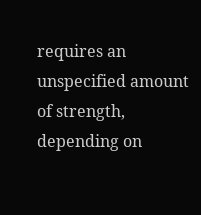requires an unspecified amount of strength, depending on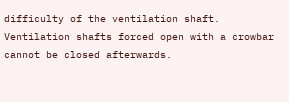difficulty of the ventilation shaft. Ventilation shafts forced open with a crowbar cannot be closed afterwards.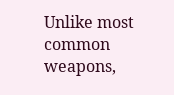Unlike most common weapons,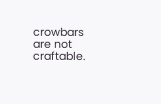crowbars are not craftable.